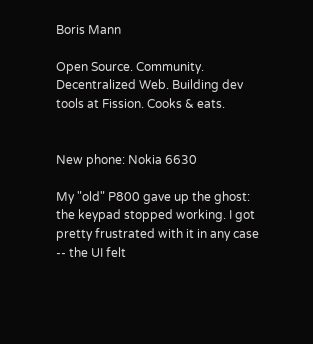Boris Mann

Open Source. Community. Decentralized Web. Building dev tools at Fission. Cooks & eats.


New phone: Nokia 6630

My "old" P800 gave up the ghost: the keypad stopped working. I got pretty frustrated with it in any case -- the UI felt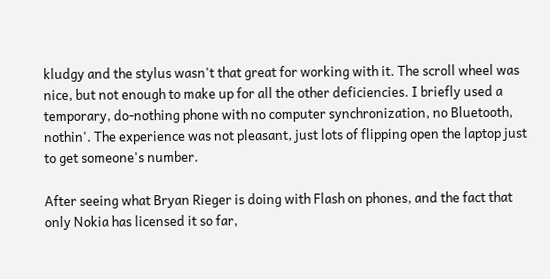kludgy and the stylus wasn't that great for working with it. The scroll wheel was nice, but not enough to make up for all the other deficiencies. I briefly used a temporary, do-nothing phone with no computer synchronization, no Bluetooth, nothin'. The experience was not pleasant, just lots of flipping open the laptop just to get someone's number.

After seeing what Bryan Rieger is doing with Flash on phones, and the fact that only Nokia has licensed it so far,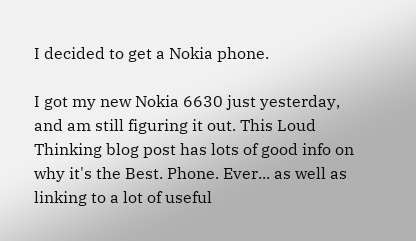I decided to get a Nokia phone.

I got my new Nokia 6630 just yesterday, and am still figuring it out. This Loud Thinking blog post has lots of good info on why it's the Best. Phone. Ever... as well as linking to a lot of useful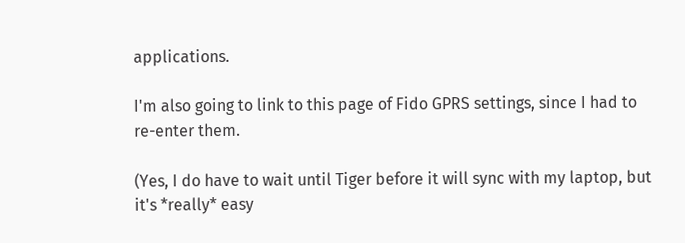applications.

I'm also going to link to this page of Fido GPRS settings, since I had to re-enter them.

(Yes, I do have to wait until Tiger before it will sync with my laptop, but it's *really* easy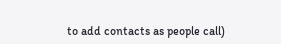to add contacts as people call)